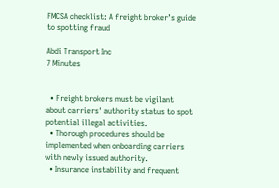FMCSA checklist: A freight broker’s guide to spotting fraud

Abdi Transport Inc
7 Minutes


  • Freight brokers must be vigilant about carriers' authority status to spot potential illegal activities.
  • Thorough procedures should be implemented when onboarding carriers with newly issued authority.
  • Insurance instability and frequent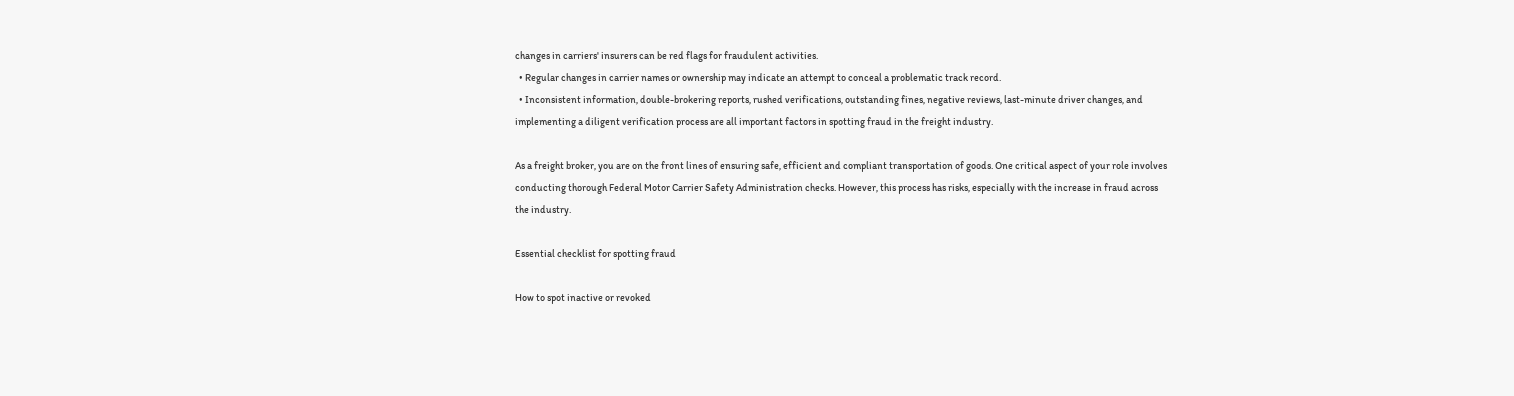changes in carriers' insurers can be red flags for fraudulent activities.
  • Regular changes in carrier names or ownership may indicate an attempt to conceal a problematic track record.
  • Inconsistent information, double-brokering reports, rushed verifications, outstanding fines, negative reviews, last-minute driver changes, and implementing a diligent verification process are all important factors in spotting fraud in the freight industry.

As a freight broker, you are on the front lines of ensuring safe, efficient and compliant transportation of goods. One critical aspect of your role involves conducting thorough Federal Motor Carrier Safety Administration checks. However, this process has risks, especially with the increase in fraud across the industry.

Essential checklist for spotting fraud

How to spot inactive or revoked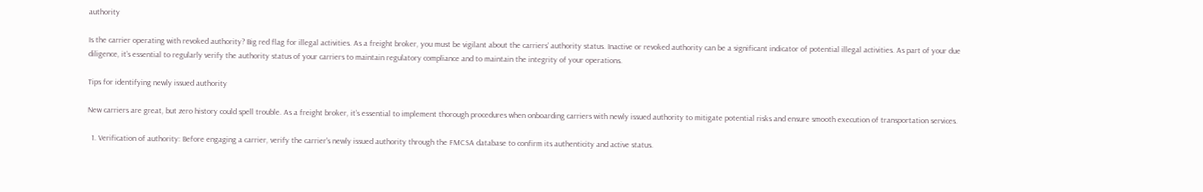authority

Is the carrier operating with revoked authority? Big red flag for illegal activities. As a freight broker, you must be vigilant about the carriers’ authority status. Inactive or revoked authority can be a significant indicator of potential illegal activities. As part of your due diligence, it’s essential to regularly verify the authority status of your carriers to maintain regulatory compliance and to maintain the integrity of your operations.

Tips for identifying newly issued authority

New carriers are great, but zero history could spell trouble. As a freight broker, it’s essential to implement thorough procedures when onboarding carriers with newly issued authority to mitigate potential risks and ensure smooth execution of transportation services.

  1. Verification of authority: Before engaging a carrier, verify the carrier's newly issued authority through the FMCSA database to confirm its authenticity and active status.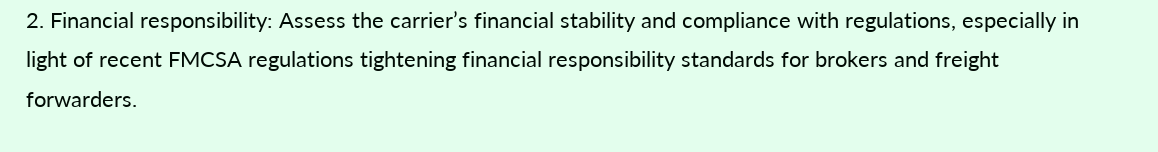2. Financial responsibility: Assess the carrier’s financial stability and compliance with regulations, especially in light of recent FMCSA regulations tightening financial responsibility standards for brokers and freight forwarders.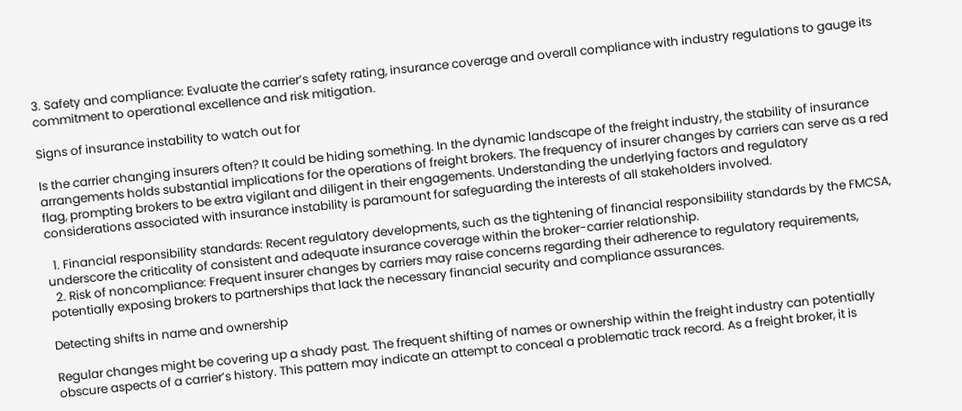3. Safety and compliance: Evaluate the carrier’s safety rating, insurance coverage and overall compliance with industry regulations to gauge its commitment to operational excellence and risk mitigation.

Signs of insurance instability to watch out for

Is the carrier changing insurers often? It could be hiding something. In the dynamic landscape of the freight industry, the stability of insurance arrangements holds substantial implications for the operations of freight brokers. The frequency of insurer changes by carriers can serve as a red flag, prompting brokers to be extra vigilant and diligent in their engagements. Understanding the underlying factors and regulatory considerations associated with insurance instability is paramount for safeguarding the interests of all stakeholders involved.

  1. Financial responsibility standards: Recent regulatory developments, such as the tightening of financial responsibility standards by the FMCSA, underscore the criticality of consistent and adequate insurance coverage within the broker-carrier relationship.
  2. Risk of noncompliance: Frequent insurer changes by carriers may raise concerns regarding their adherence to regulatory requirements, potentially exposing brokers to partnerships that lack the necessary financial security and compliance assurances.

Detecting shifts in name and ownership

Regular changes might be covering up a shady past. The frequent shifting of names or ownership within the freight industry can potentially obscure aspects of a carrier’s history. This pattern may indicate an attempt to conceal a problematic track record. As a freight broker, it is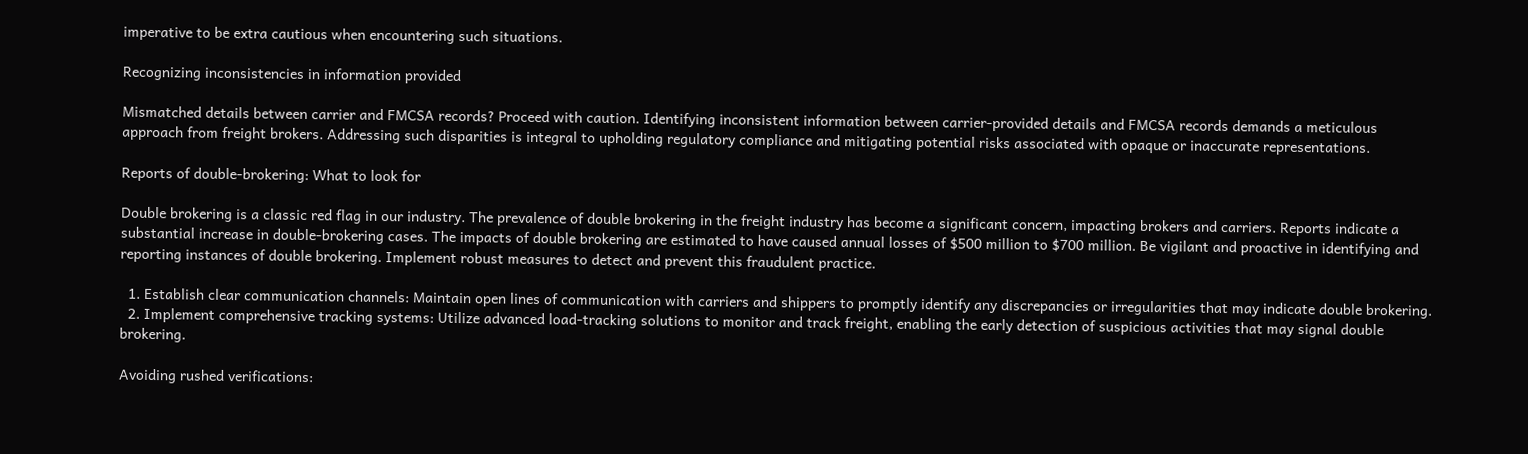imperative to be extra cautious when encountering such situations.

Recognizing inconsistencies in information provided

Mismatched details between carrier and FMCSA records? Proceed with caution. Identifying inconsistent information between carrier-provided details and FMCSA records demands a meticulous approach from freight brokers. Addressing such disparities is integral to upholding regulatory compliance and mitigating potential risks associated with opaque or inaccurate representations.

Reports of double-brokering: What to look for

Double brokering is a classic red flag in our industry. The prevalence of double brokering in the freight industry has become a significant concern, impacting brokers and carriers. Reports indicate a substantial increase in double-brokering cases. The impacts of double brokering are estimated to have caused annual losses of $500 million to $700 million. Be vigilant and proactive in identifying and reporting instances of double brokering. Implement robust measures to detect and prevent this fraudulent practice.

  1. Establish clear communication channels: Maintain open lines of communication with carriers and shippers to promptly identify any discrepancies or irregularities that may indicate double brokering.
  2. Implement comprehensive tracking systems: Utilize advanced load-tracking solutions to monitor and track freight, enabling the early detection of suspicious activities that may signal double brokering.

Avoiding rushed verifications: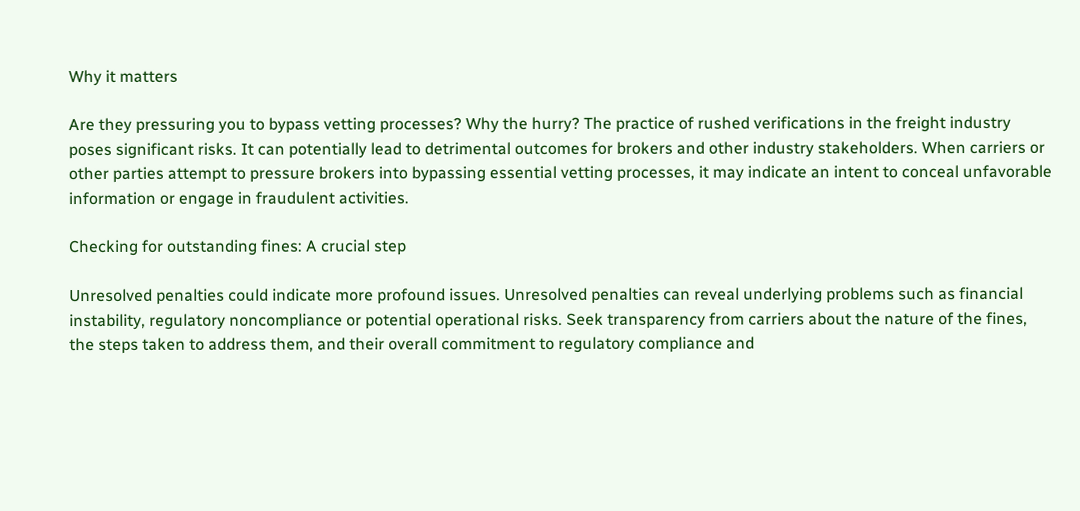Why it matters

Are they pressuring you to bypass vetting processes? Why the hurry? The practice of rushed verifications in the freight industry poses significant risks. It can potentially lead to detrimental outcomes for brokers and other industry stakeholders. When carriers or other parties attempt to pressure brokers into bypassing essential vetting processes, it may indicate an intent to conceal unfavorable information or engage in fraudulent activities.

Checking for outstanding fines: A crucial step

Unresolved penalties could indicate more profound issues. Unresolved penalties can reveal underlying problems such as financial instability, regulatory noncompliance or potential operational risks. Seek transparency from carriers about the nature of the fines, the steps taken to address them, and their overall commitment to regulatory compliance and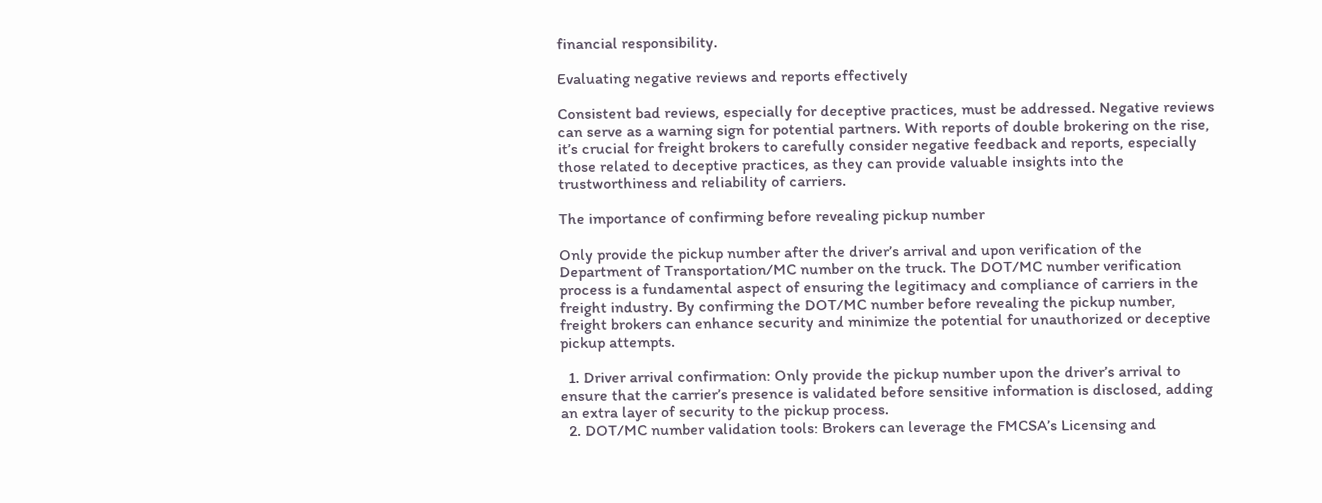financial responsibility.

Evaluating negative reviews and reports effectively

Consistent bad reviews, especially for deceptive practices, must be addressed. Negative reviews can serve as a warning sign for potential partners. With reports of double brokering on the rise, it’s crucial for freight brokers to carefully consider negative feedback and reports, especially those related to deceptive practices, as they can provide valuable insights into the trustworthiness and reliability of carriers.

The importance of confirming before revealing pickup number

Only provide the pickup number after the driver’s arrival and upon verification of the Department of Transportation/MC number on the truck. The DOT/MC number verification process is a fundamental aspect of ensuring the legitimacy and compliance of carriers in the freight industry. By confirming the DOT/MC number before revealing the pickup number, freight brokers can enhance security and minimize the potential for unauthorized or deceptive pickup attempts.

  1. Driver arrival confirmation: Only provide the pickup number upon the driver’s arrival to ensure that the carrier’s presence is validated before sensitive information is disclosed, adding an extra layer of security to the pickup process.
  2. DOT/MC number validation tools: Brokers can leverage the FMCSA’s Licensing and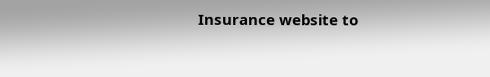Insurance website to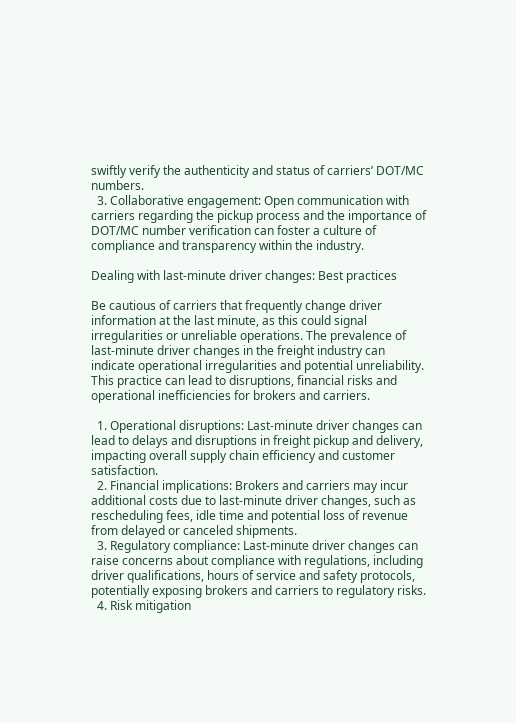swiftly verify the authenticity and status of carriers’ DOT/MC numbers.
  3. Collaborative engagement: Open communication with carriers regarding the pickup process and the importance of DOT/MC number verification can foster a culture of compliance and transparency within the industry.

Dealing with last-minute driver changes: Best practices

Be cautious of carriers that frequently change driver information at the last minute, as this could signal irregularities or unreliable operations. The prevalence of last-minute driver changes in the freight industry can indicate operational irregularities and potential unreliability. This practice can lead to disruptions, financial risks and operational inefficiencies for brokers and carriers.

  1. Operational disruptions: Last-minute driver changes can lead to delays and disruptions in freight pickup and delivery, impacting overall supply chain efficiency and customer satisfaction.
  2. Financial implications: Brokers and carriers may incur additional costs due to last-minute driver changes, such as rescheduling fees, idle time and potential loss of revenue from delayed or canceled shipments.
  3. Regulatory compliance: Last-minute driver changes can raise concerns about compliance with regulations, including driver qualifications, hours of service and safety protocols, potentially exposing brokers and carriers to regulatory risks.
  4. Risk mitigation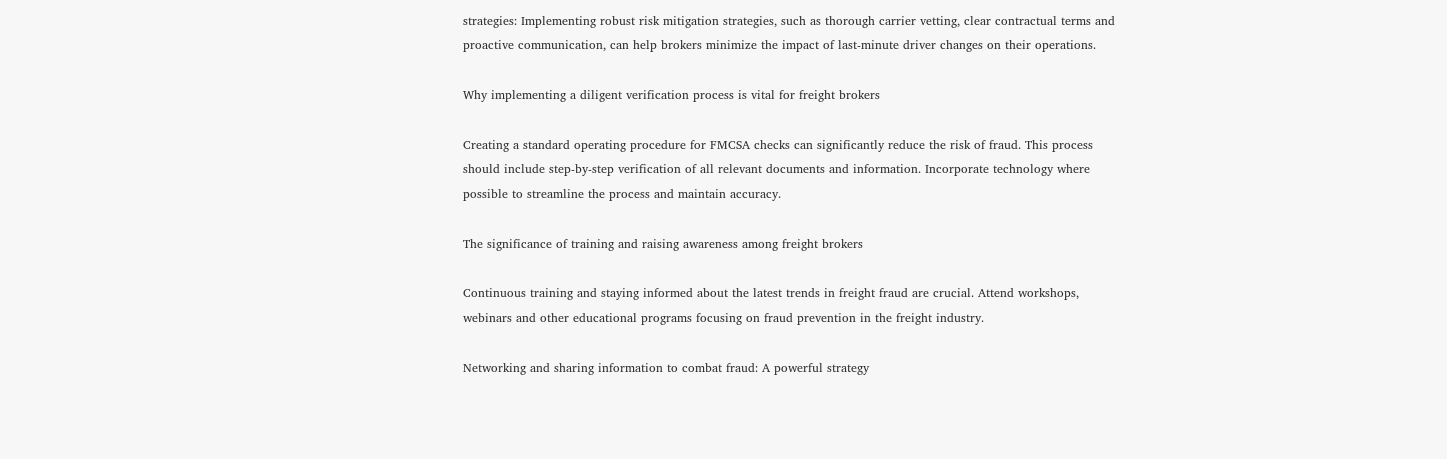strategies: Implementing robust risk mitigation strategies, such as thorough carrier vetting, clear contractual terms and proactive communication, can help brokers minimize the impact of last-minute driver changes on their operations.

Why implementing a diligent verification process is vital for freight brokers

Creating a standard operating procedure for FMCSA checks can significantly reduce the risk of fraud. This process should include step-by-step verification of all relevant documents and information. Incorporate technology where possible to streamline the process and maintain accuracy.

The significance of training and raising awareness among freight brokers

Continuous training and staying informed about the latest trends in freight fraud are crucial. Attend workshops, webinars and other educational programs focusing on fraud prevention in the freight industry.

Networking and sharing information to combat fraud: A powerful strategy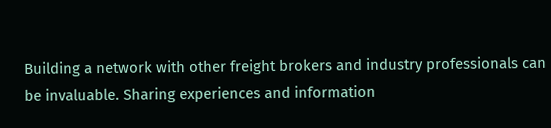Building a network with other freight brokers and industry professionals can be invaluable. Sharing experiences and information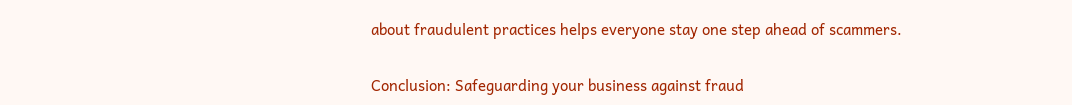about fraudulent practices helps everyone stay one step ahead of scammers.

Conclusion: Safeguarding your business against fraud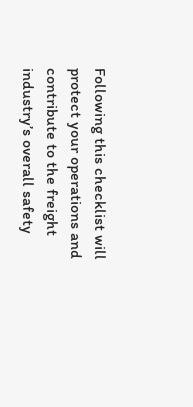Following this checklist will protect your operations and contribute to the freight industry’s overall safety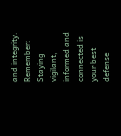and integrity. Remember: Staying vigilant, informed and connected is your best defense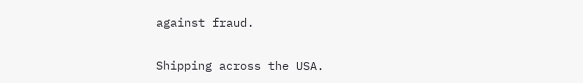against fraud.

Shipping across the USA.